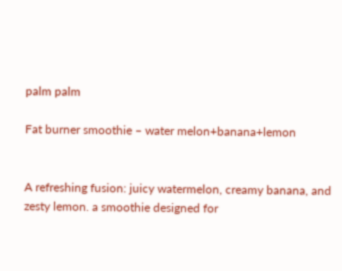palm palm

Fat burner smoothie – water melon+banana+lemon


A refreshing fusion: juicy watermelon, creamy banana, and zesty lemon. a smoothie designed for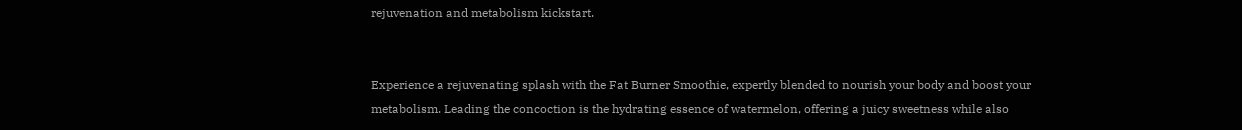rejuvenation and metabolism kickstart.


Experience a rejuvenating splash with the Fat Burner Smoothie, expertly blended to nourish your body and boost your metabolism. Leading the concoction is the hydrating essence of watermelon, offering a juicy sweetness while also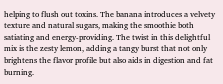helping to flush out toxins. The banana introduces a velvety texture and natural sugars, making the smoothie both satiating and energy-providing. The twist in this delightful mix is the zesty lemon, adding a tangy burst that not only brightens the flavor profile but also aids in digestion and fat burning.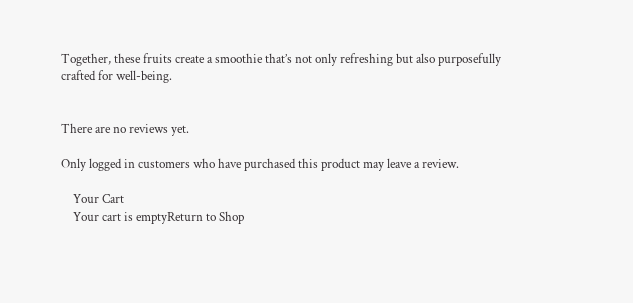Together, these fruits create a smoothie that’s not only refreshing but also purposefully crafted for well-being.


There are no reviews yet.

Only logged in customers who have purchased this product may leave a review.

    Your Cart
    Your cart is emptyReturn to Shop